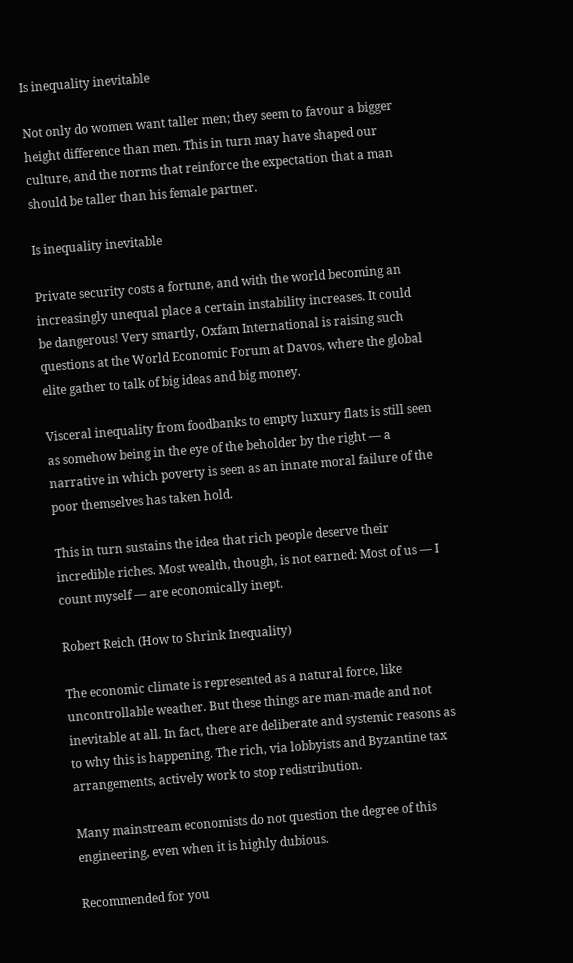Is inequality inevitable

Not only do women want taller men; they seem to favour a bigger height difference than men. This in turn may have shaped our culture, and the norms that reinforce the expectation that a man should be taller than his female partner.

Is inequality inevitable

Private security costs a fortune, and with the world becoming an increasingly unequal place a certain instability increases. It could be dangerous! Very smartly, Oxfam International is raising such questions at the World Economic Forum at Davos, where the global elite gather to talk of big ideas and big money.

Visceral inequality from foodbanks to empty luxury flats is still seen as somehow being in the eye of the beholder by the right — a narrative in which poverty is seen as an innate moral failure of the poor themselves has taken hold.

This in turn sustains the idea that rich people deserve their incredible riches. Most wealth, though, is not earned: Most of us — I count myself — are economically inept.

Robert Reich (How to Shrink Inequality)

The economic climate is represented as a natural force, like uncontrollable weather. But these things are man-made and not inevitable at all. In fact, there are deliberate and systemic reasons as to why this is happening. The rich, via lobbyists and Byzantine tax arrangements, actively work to stop redistribution.

Many mainstream economists do not question the degree of this engineering, even when it is highly dubious.

Recommended for you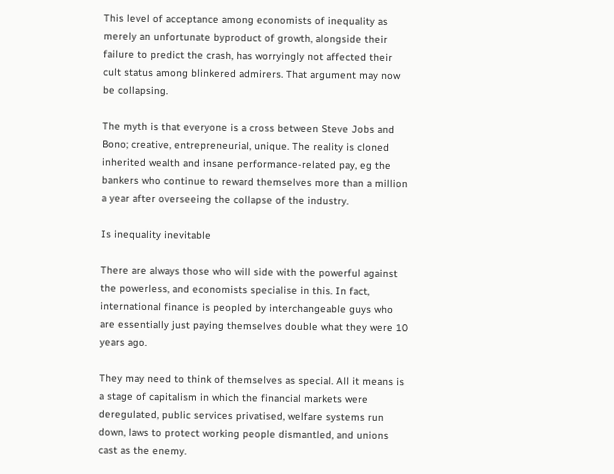This level of acceptance among economists of inequality as merely an unfortunate byproduct of growth, alongside their failure to predict the crash, has worryingly not affected their cult status among blinkered admirers. That argument may now be collapsing.

The myth is that everyone is a cross between Steve Jobs and Bono; creative, entrepreneurial, unique. The reality is cloned inherited wealth and insane performance-related pay, eg the bankers who continue to reward themselves more than a million a year after overseeing the collapse of the industry.

Is inequality inevitable

There are always those who will side with the powerful against the powerless, and economists specialise in this. In fact, international finance is peopled by interchangeable guys who are essentially just paying themselves double what they were 10 years ago.

They may need to think of themselves as special. All it means is a stage of capitalism in which the financial markets were deregulated, public services privatised, welfare systems run down, laws to protect working people dismantled, and unions cast as the enemy.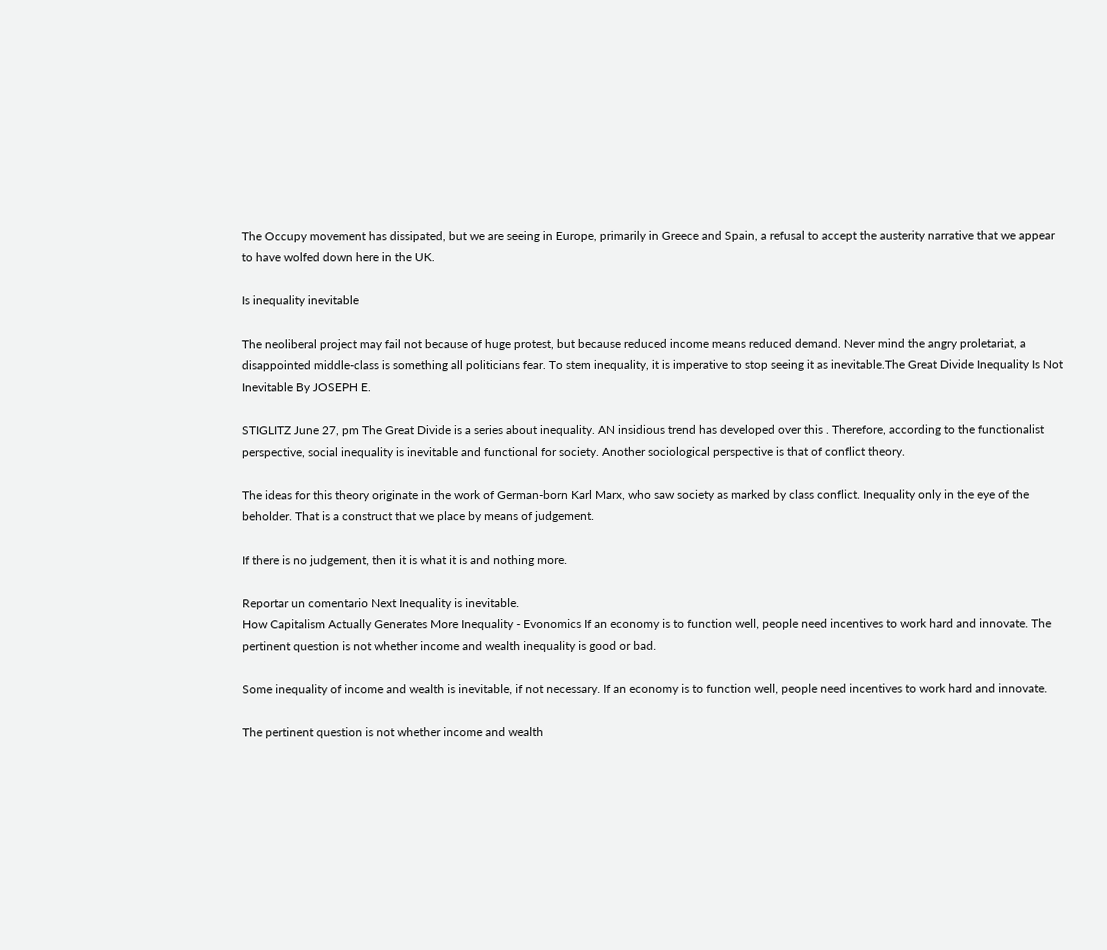The Occupy movement has dissipated, but we are seeing in Europe, primarily in Greece and Spain, a refusal to accept the austerity narrative that we appear to have wolfed down here in the UK.

Is inequality inevitable

The neoliberal project may fail not because of huge protest, but because reduced income means reduced demand. Never mind the angry proletariat, a disappointed middle-class is something all politicians fear. To stem inequality, it is imperative to stop seeing it as inevitable.The Great Divide Inequality Is Not Inevitable By JOSEPH E.

STIGLITZ June 27, pm The Great Divide is a series about inequality. AN insidious trend has developed over this . Therefore, according to the functionalist perspective, social inequality is inevitable and functional for society. Another sociological perspective is that of conflict theory.

The ideas for this theory originate in the work of German-born Karl Marx, who saw society as marked by class conflict. Inequality only in the eye of the beholder. That is a construct that we place by means of judgement.

If there is no judgement, then it is what it is and nothing more.

Reportar un comentario Next Inequality is inevitable.
How Capitalism Actually Generates More Inequality - Evonomics If an economy is to function well, people need incentives to work hard and innovate. The pertinent question is not whether income and wealth inequality is good or bad.

Some inequality of income and wealth is inevitable, if not necessary. If an economy is to function well, people need incentives to work hard and innovate.

The pertinent question is not whether income and wealth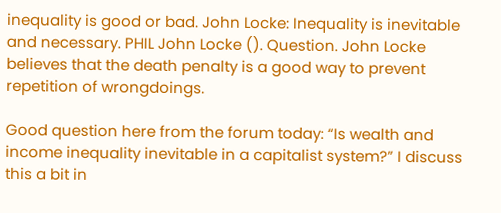inequality is good or bad. John Locke: Inequality is inevitable and necessary. PHIL John Locke (). Question. John Locke believes that the death penalty is a good way to prevent repetition of wrongdoings.

Good question here from the forum today: “Is wealth and income inequality inevitable in a capitalist system?” I discuss this a bit in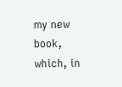my new book, which, in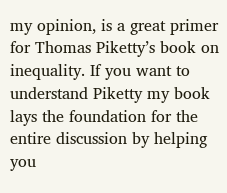my opinion, is a great primer for Thomas Piketty’s book on inequality. If you want to understand Piketty my book lays the foundation for the entire discussion by helping you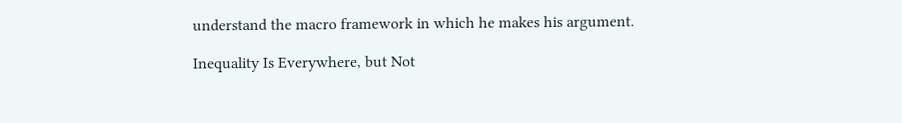understand the macro framework in which he makes his argument.

Inequality Is Everywhere, but Not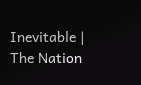Inevitable | The Nation